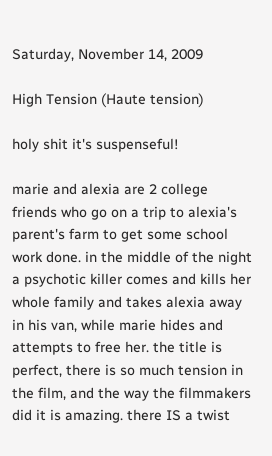Saturday, November 14, 2009

High Tension (Haute tension)

holy shit it's suspenseful!

marie and alexia are 2 college friends who go on a trip to alexia's parent's farm to get some school work done. in the middle of the night a psychotic killer comes and kills her whole family and takes alexia away in his van, while marie hides and attempts to free her. the title is perfect, there is so much tension in the film, and the way the filmmakers did it is amazing. there IS a twist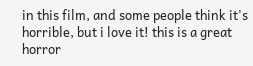in this film, and some people think it's horrible, but i love it! this is a great horror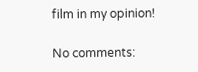film in my opinion!

No comments: